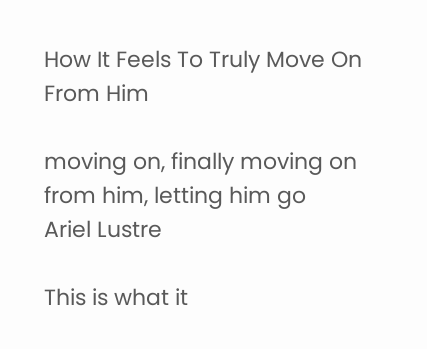How It Feels To Truly Move On From Him

moving on, finally moving on from him, letting him go
Ariel Lustre

This is what it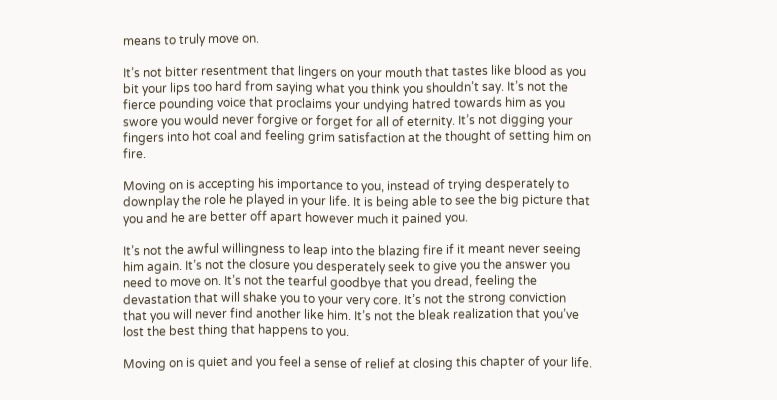means to truly move on.

It’s not bitter resentment that lingers on your mouth that tastes like blood as you bit your lips too hard from saying what you think you shouldn’t say. It’s not the fierce pounding voice that proclaims your undying hatred towards him as you swore you would never forgive or forget for all of eternity. It’s not digging your fingers into hot coal and feeling grim satisfaction at the thought of setting him on fire.

Moving on is accepting his importance to you, instead of trying desperately to downplay the role he played in your life. It is being able to see the big picture that you and he are better off apart however much it pained you.

It’s not the awful willingness to leap into the blazing fire if it meant never seeing him again. It’s not the closure you desperately seek to give you the answer you need to move on. It’s not the tearful goodbye that you dread, feeling the devastation that will shake you to your very core. It’s not the strong conviction that you will never find another like him. It’s not the bleak realization that you’ve lost the best thing that happens to you.

Moving on is quiet and you feel a sense of relief at closing this chapter of your life.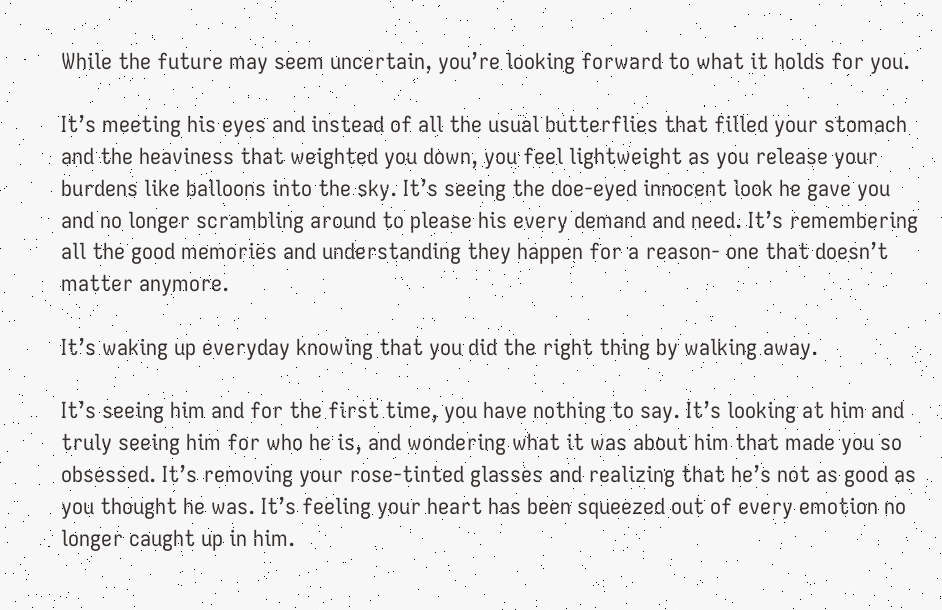While the future may seem uncertain, you’re looking forward to what it holds for you.

It’s meeting his eyes and instead of all the usual butterflies that filled your stomach and the heaviness that weighted you down, you feel lightweight as you release your burdens like balloons into the sky. It’s seeing the doe-eyed innocent look he gave you and no longer scrambling around to please his every demand and need. It’s remembering all the good memories and understanding they happen for a reason- one that doesn’t matter anymore.

It’s waking up everyday knowing that you did the right thing by walking away.

It’s seeing him and for the first time, you have nothing to say. It’s looking at him and truly seeing him for who he is, and wondering what it was about him that made you so obsessed. It’s removing your rose-tinted glasses and realizing that he’s not as good as you thought he was. It’s feeling your heart has been squeezed out of every emotion no longer caught up in him.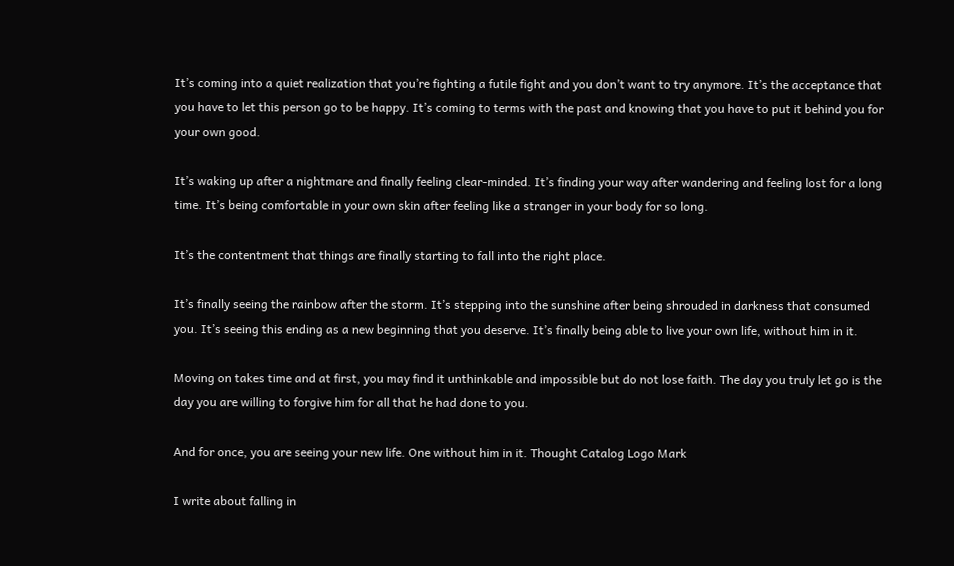It’s coming into a quiet realization that you’re fighting a futile fight and you don’t want to try anymore. It’s the acceptance that you have to let this person go to be happy. It’s coming to terms with the past and knowing that you have to put it behind you for your own good.

It’s waking up after a nightmare and finally feeling clear-minded. It’s finding your way after wandering and feeling lost for a long time. It’s being comfortable in your own skin after feeling like a stranger in your body for so long.

It’s the contentment that things are finally starting to fall into the right place.

It’s finally seeing the rainbow after the storm. It’s stepping into the sunshine after being shrouded in darkness that consumed you. It’s seeing this ending as a new beginning that you deserve. It’s finally being able to live your own life, without him in it.

Moving on takes time and at first, you may find it unthinkable and impossible but do not lose faith. The day you truly let go is the day you are willing to forgive him for all that he had done to you.

And for once, you are seeing your new life. One without him in it. Thought Catalog Logo Mark

I write about falling in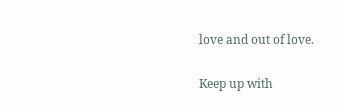love and out of love.

Keep up with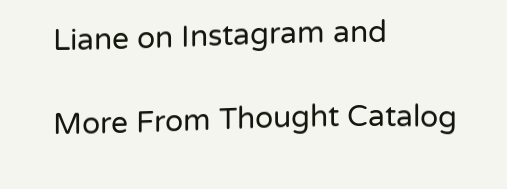Liane on Instagram and

More From Thought Catalog